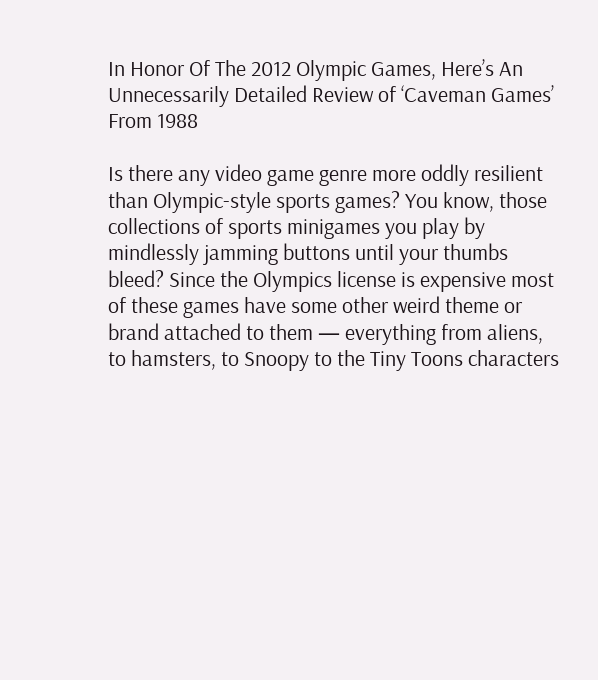In Honor Of The 2012 Olympic Games, Here’s An Unnecessarily Detailed Review of ‘Caveman Games’ From 1988

Is there any video game genre more oddly resilient than Olympic-style sports games? You know, those collections of sports minigames you play by mindlessly jamming buttons until your thumbs bleed? Since the Olympics license is expensive most of these games have some other weird theme or brand attached to them — everything from aliens, to hamsters, to Snoopy to the Tiny Toons characters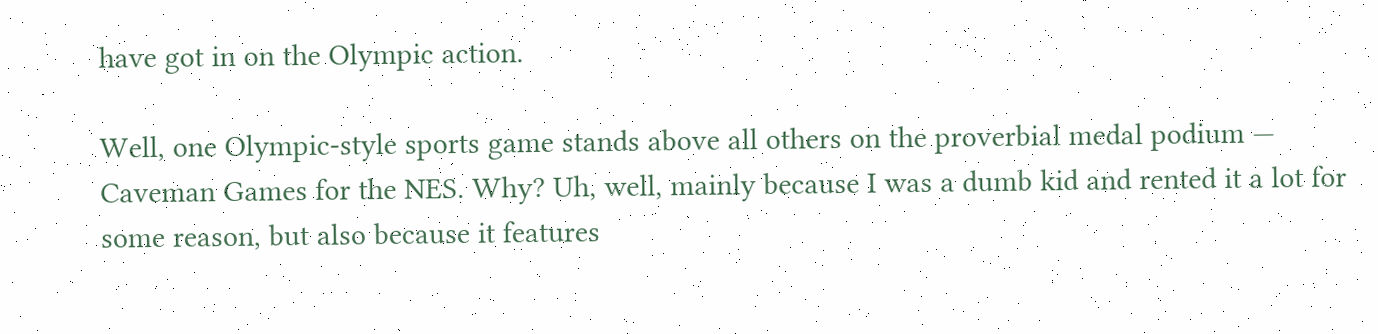have got in on the Olympic action.

Well, one Olympic-style sports game stands above all others on the proverbial medal podium — Caveman Games for the NES. Why? Uh, well, mainly because I was a dumb kid and rented it a lot for some reason, but also because it features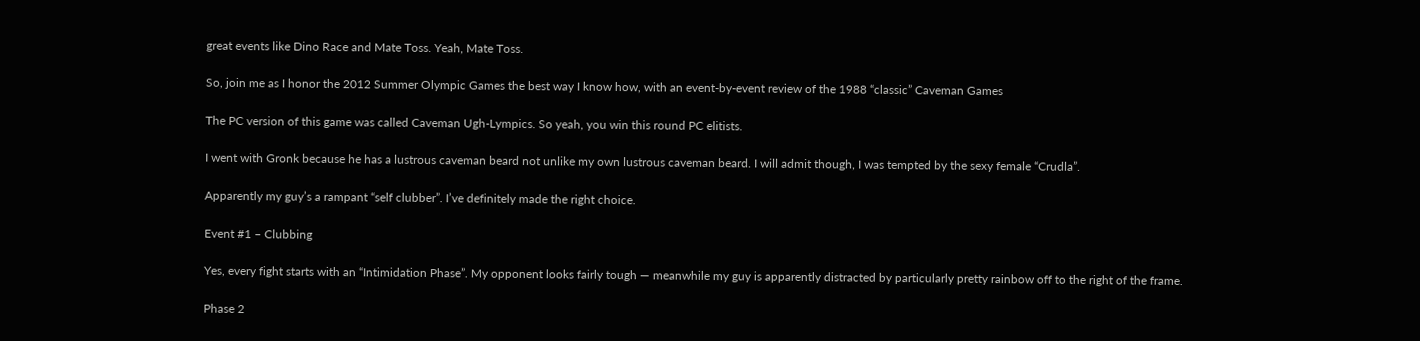great events like Dino Race and Mate Toss. Yeah, Mate Toss.

So, join me as I honor the 2012 Summer Olympic Games the best way I know how, with an event-by-event review of the 1988 “classic” Caveman Games

The PC version of this game was called Caveman Ugh-Lympics. So yeah, you win this round PC elitists.

I went with Gronk because he has a lustrous caveman beard not unlike my own lustrous caveman beard. I will admit though, I was tempted by the sexy female “Crudla”.

Apparently my guy’s a rampant “self clubber”. I’ve definitely made the right choice.

Event #1 – Clubbing

Yes, every fight starts with an “Intimidation Phase”. My opponent looks fairly tough — meanwhile my guy is apparently distracted by particularly pretty rainbow off to the right of the frame.

Phase 2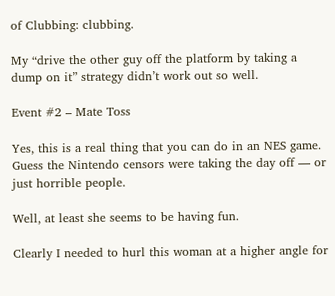of Clubbing: clubbing.

My “drive the other guy off the platform by taking a dump on it” strategy didn’t work out so well.

Event #2 – Mate Toss

Yes, this is a real thing that you can do in an NES game. Guess the Nintendo censors were taking the day off — or just horrible people.

Well, at least she seems to be having fun.

Clearly I needed to hurl this woman at a higher angle for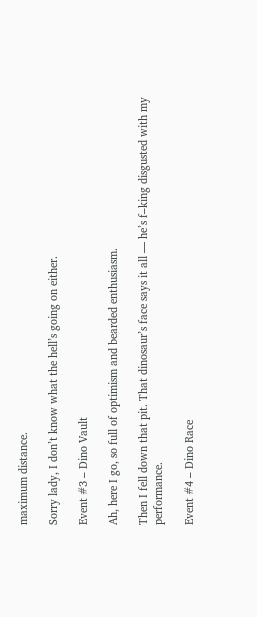maximum distance.

Sorry lady, I don’t know what the hell’s going on either.

Event #3 – Dino Vault

Ah, here I go, so full of optimism and bearded enthusiasm.

Then I fell down that pit. That dinosaur’s face says it all — he’s f–king disgusted with my performance.

Event #4 – Dino Race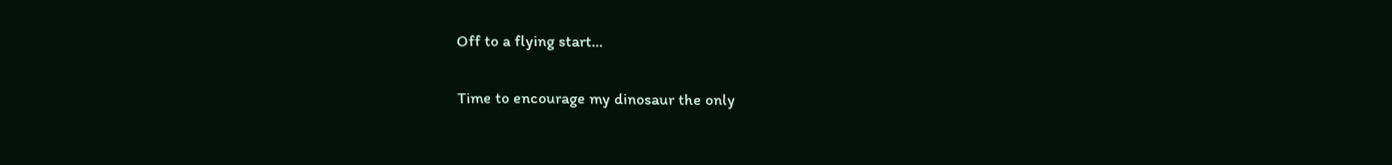Off to a flying start…

Time to encourage my dinosaur the only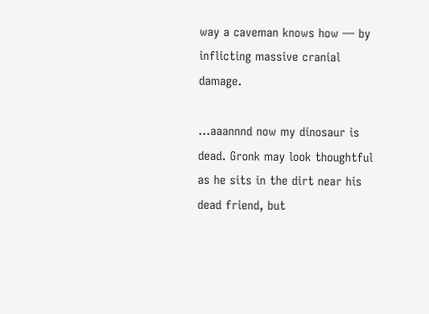way a caveman knows how — by inflicting massive cranial damage.

…aaannnd now my dinosaur is dead. Gronk may look thoughtful as he sits in the dirt near his dead friend, but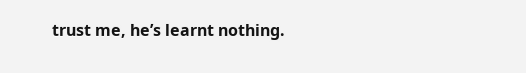trust me, he’s learnt nothing.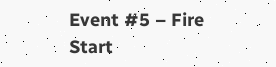Event #5 – Fire Start